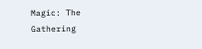Magic: The Gathering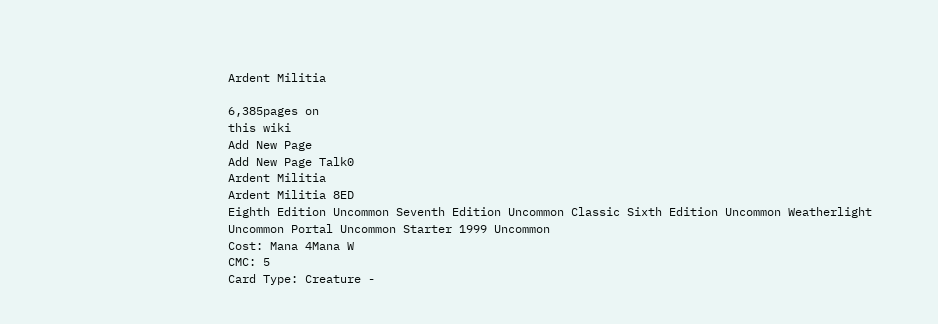Ardent Militia

6,385pages on
this wiki
Add New Page
Add New Page Talk0
Ardent Militia
Ardent Militia 8ED
Eighth Edition Uncommon Seventh Edition Uncommon Classic Sixth Edition Uncommon Weatherlight Uncommon Portal Uncommon Starter 1999 Uncommon
Cost: Mana 4Mana W
CMC: 5
Card Type: Creature -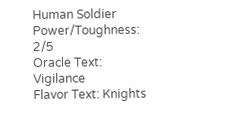Human Soldier
Power/Toughness: 2/5
Oracle Text: Vigilance
Flavor Text: Knights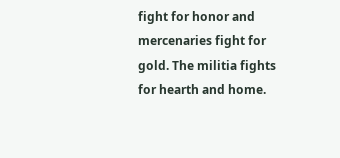fight for honor and mercenaries fight for gold. The militia fights for hearth and home.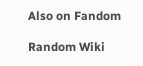Also on Fandom

Random Wiki